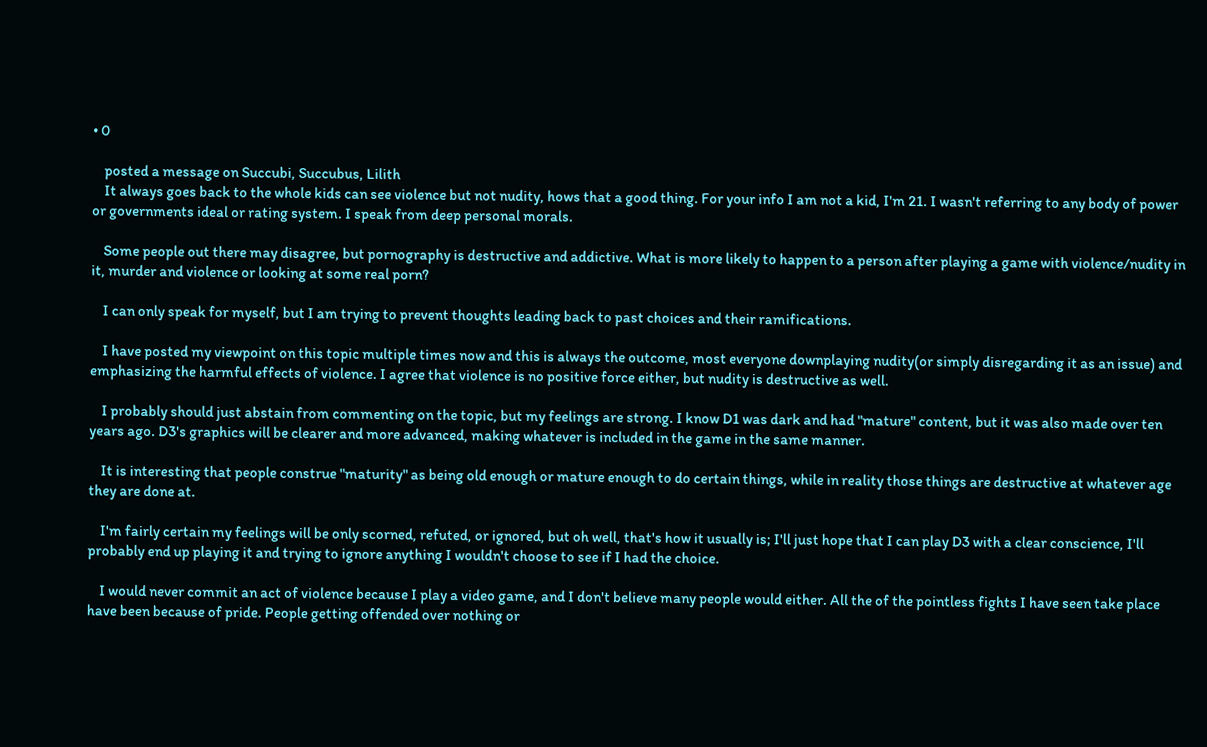• 0

    posted a message on Succubi, Succubus, Lilith
    It always goes back to the whole kids can see violence but not nudity, hows that a good thing. For your info I am not a kid, I'm 21. I wasn't referring to any body of power or governments ideal or rating system. I speak from deep personal morals.

    Some people out there may disagree, but pornography is destructive and addictive. What is more likely to happen to a person after playing a game with violence/nudity in it, murder and violence or looking at some real porn?

    I can only speak for myself, but I am trying to prevent thoughts leading back to past choices and their ramifications.

    I have posted my viewpoint on this topic multiple times now and this is always the outcome, most everyone downplaying nudity(or simply disregarding it as an issue) and emphasizing the harmful effects of violence. I agree that violence is no positive force either, but nudity is destructive as well.

    I probably should just abstain from commenting on the topic, but my feelings are strong. I know D1 was dark and had "mature" content, but it was also made over ten years ago. D3's graphics will be clearer and more advanced, making whatever is included in the game in the same manner.

    It is interesting that people construe "maturity" as being old enough or mature enough to do certain things, while in reality those things are destructive at whatever age they are done at.

    I'm fairly certain my feelings will be only scorned, refuted, or ignored, but oh well, that's how it usually is; I'll just hope that I can play D3 with a clear conscience, I'll probably end up playing it and trying to ignore anything I wouldn't choose to see if I had the choice.

    I would never commit an act of violence because I play a video game, and I don't believe many people would either. All the of the pointless fights I have seen take place have been because of pride. People getting offended over nothing or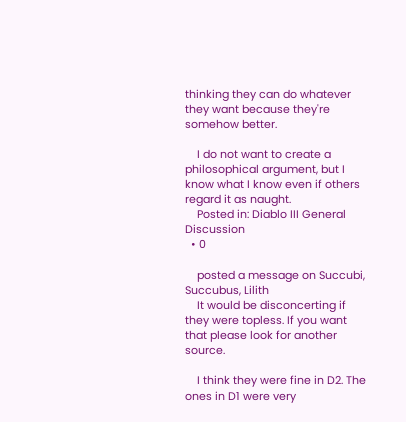thinking they can do whatever they want because they're somehow better.

    I do not want to create a philosophical argument, but I know what I know even if others regard it as naught.
    Posted in: Diablo III General Discussion
  • 0

    posted a message on Succubi, Succubus, Lilith
    It would be disconcerting if they were topless. If you want that please look for another source.

    I think they were fine in D2. The ones in D1 were very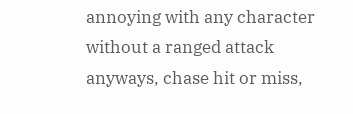annoying with any character without a ranged attack anyways, chase hit or miss,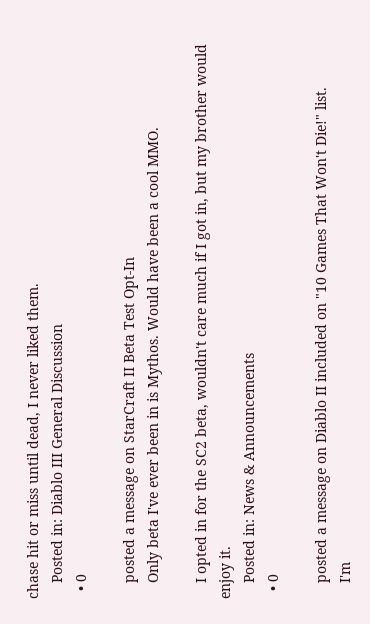chase hit or miss until dead, I never liked them.
    Posted in: Diablo III General Discussion
  • 0

    posted a message on StarCraft II Beta Test Opt-In
    Only beta I've ever been in is Mythos. Would have been a cool MMO.

    I opted in for the SC2 beta, wouldn't care much if I got in, but my brother would enjoy it.
    Posted in: News & Announcements
  • 0

    posted a message on Diablo II included on "10 Games That Won't Die!" list.
    I'm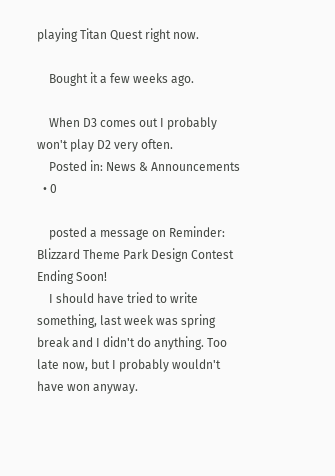playing Titan Quest right now.

    Bought it a few weeks ago.

    When D3 comes out I probably won't play D2 very often.
    Posted in: News & Announcements
  • 0

    posted a message on Reminder: Blizzard Theme Park Design Contest Ending Soon!
    I should have tried to write something, last week was spring break and I didn't do anything. Too late now, but I probably wouldn't have won anyway.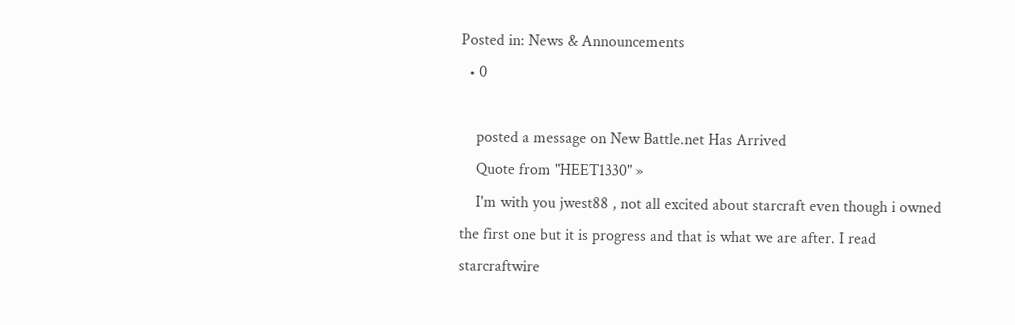Posted in: News & Announcements
  • 0

    posted a message on New Battle.net Has Arrived
    Quote from "HEET1330" »
    I'm with you jwest88 , not all excited about starcraft even though i owned the first one but it is progress and that is what we are after. I read starcraftwire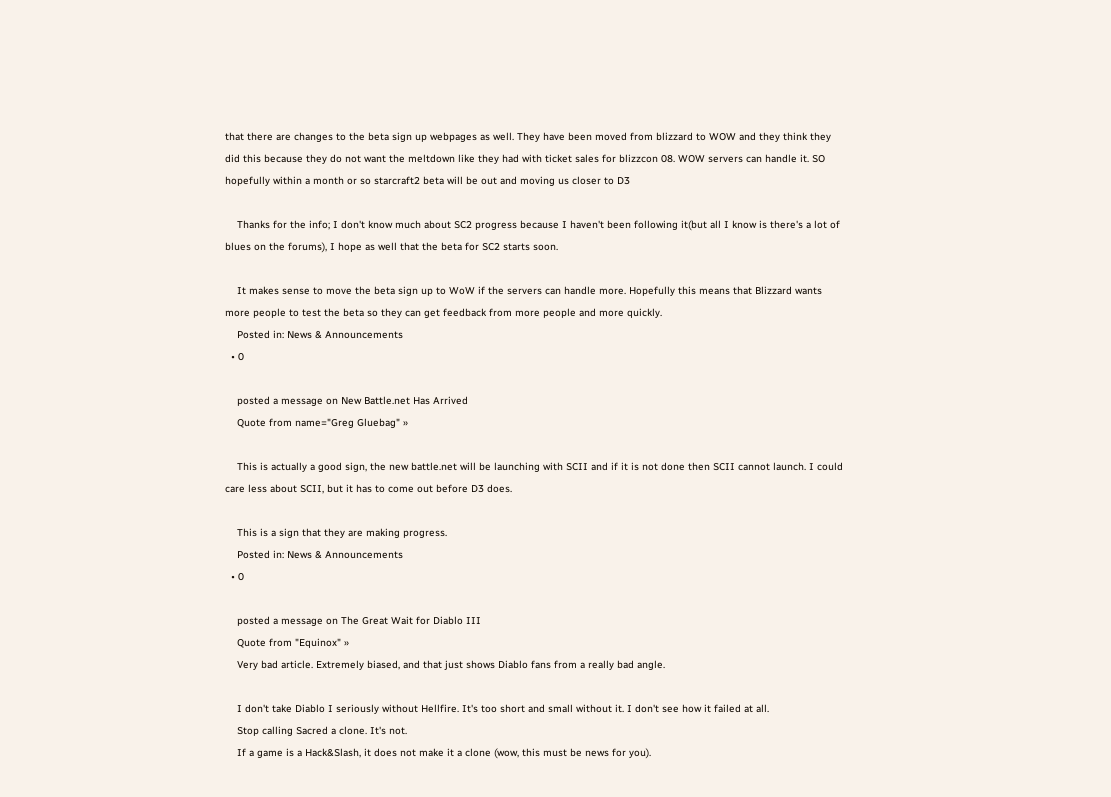that there are changes to the beta sign up webpages as well. They have been moved from blizzard to WOW and they think they did this because they do not want the meltdown like they had with ticket sales for blizzcon 08. WOW servers can handle it. SO hopefully within a month or so starcraft2 beta will be out and moving us closer to D3

    Thanks for the info; I don't know much about SC2 progress because I haven't been following it(but all I know is there's a lot of blues on the forums), I hope as well that the beta for SC2 starts soon.

    It makes sense to move the beta sign up to WoW if the servers can handle more. Hopefully this means that Blizzard wants more people to test the beta so they can get feedback from more people and more quickly.
    Posted in: News & Announcements
  • 0

    posted a message on New Battle.net Has Arrived
    Quote from name="Greg Gluebag" »

    This is actually a good sign, the new battle.net will be launching with SCII and if it is not done then SCII cannot launch. I could care less about SCII, but it has to come out before D3 does.

    This is a sign that they are making progress.
    Posted in: News & Announcements
  • 0

    posted a message on The Great Wait for Diablo III
    Quote from "Equinox" »
    Very bad article. Extremely biased, and that just shows Diablo fans from a really bad angle.

    I don't take Diablo I seriously without Hellfire. It's too short and small without it. I don't see how it failed at all.
    Stop calling Sacred a clone. It's not.
    If a game is a Hack&Slash, it does not make it a clone (wow, this must be news for you).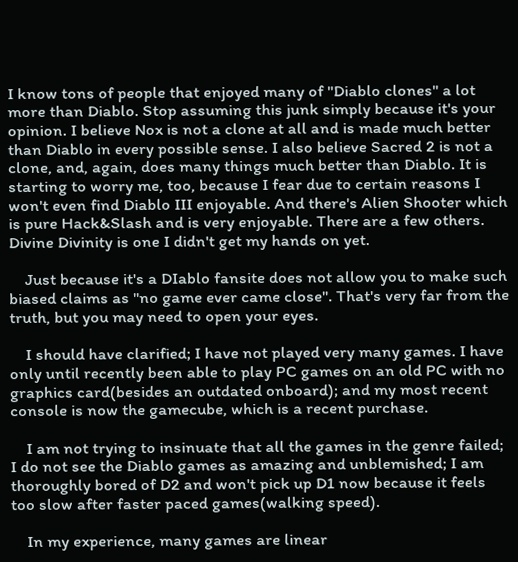I know tons of people that enjoyed many of "Diablo clones" a lot more than Diablo. Stop assuming this junk simply because it's your opinion. I believe Nox is not a clone at all and is made much better than Diablo in every possible sense. I also believe Sacred 2 is not a clone, and, again, does many things much better than Diablo. It is starting to worry me, too, because I fear due to certain reasons I won't even find Diablo III enjoyable. And there's Alien Shooter which is pure Hack&Slash and is very enjoyable. There are a few others. Divine Divinity is one I didn't get my hands on yet.

    Just because it's a DIablo fansite does not allow you to make such biased claims as "no game ever came close". That's very far from the truth, but you may need to open your eyes.

    I should have clarified; I have not played very many games. I have only until recently been able to play PC games on an old PC with no graphics card(besides an outdated onboard); and my most recent console is now the gamecube, which is a recent purchase.

    I am not trying to insinuate that all the games in the genre failed; I do not see the Diablo games as amazing and unblemished; I am thoroughly bored of D2 and won't pick up D1 now because it feels too slow after faster paced games(walking speed).

    In my experience, many games are linear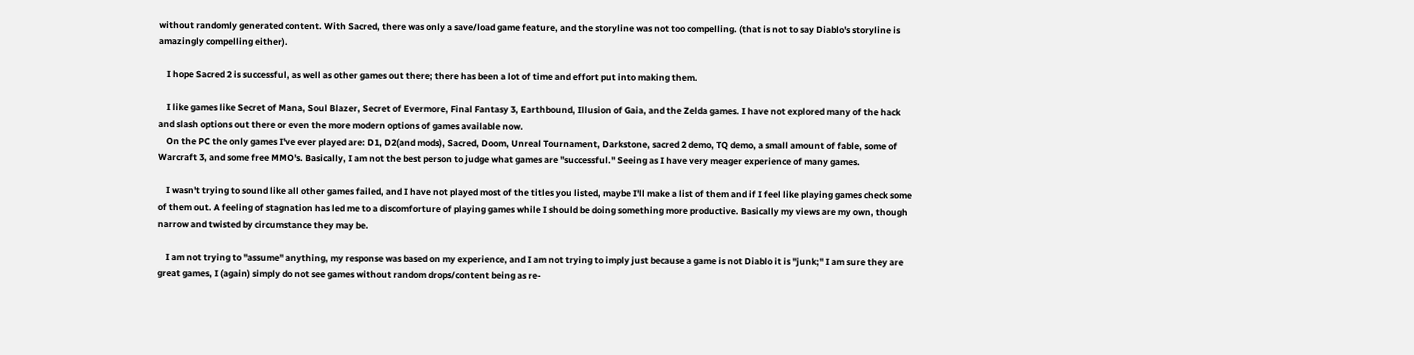without randomly generated content. With Sacred, there was only a save/load game feature, and the storyline was not too compelling. (that is not to say Diablo's storyline is amazingly compelling either).

    I hope Sacred 2 is successful, as well as other games out there; there has been a lot of time and effort put into making them.

    I like games like Secret of Mana, Soul Blazer, Secret of Evermore, Final Fantasy 3, Earthbound, Illusion of Gaia, and the Zelda games. I have not explored many of the hack and slash options out there or even the more modern options of games available now.
    On the PC the only games I've ever played are: D1, D2(and mods), Sacred, Doom, Unreal Tournament, Darkstone, sacred 2 demo, TQ demo, a small amount of fable, some of Warcraft 3, and some free MMO's. Basically, I am not the best person to judge what games are "successful." Seeing as I have very meager experience of many games.

    I wasn't trying to sound like all other games failed, and I have not played most of the titles you listed, maybe I'll make a list of them and if I feel like playing games check some of them out. A feeling of stagnation has led me to a discomforture of playing games while I should be doing something more productive. Basically my views are my own, though narrow and twisted by circumstance they may be.

    I am not trying to "assume" anything, my response was based on my experience, and I am not trying to imply just because a game is not Diablo it is "junk;" I am sure they are great games, I (again) simply do not see games without random drops/content being as re-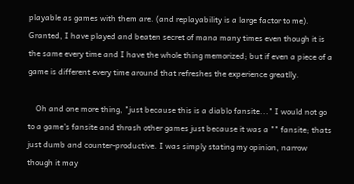playable as games with them are. (and replayability is a large factor to me). Granted, I have played and beaten secret of mana many times even though it is the same every time and I have the whole thing memorized; but if even a piece of a game is different every time around that refreshes the experience greatlly.

    Oh and one more thing, "just because this is a diablo fansite..." I would not go to a game's fansite and thrash other games just because it was a "" fansite; thats just dumb and counter-productive. I was simply stating my opinion, narrow though it may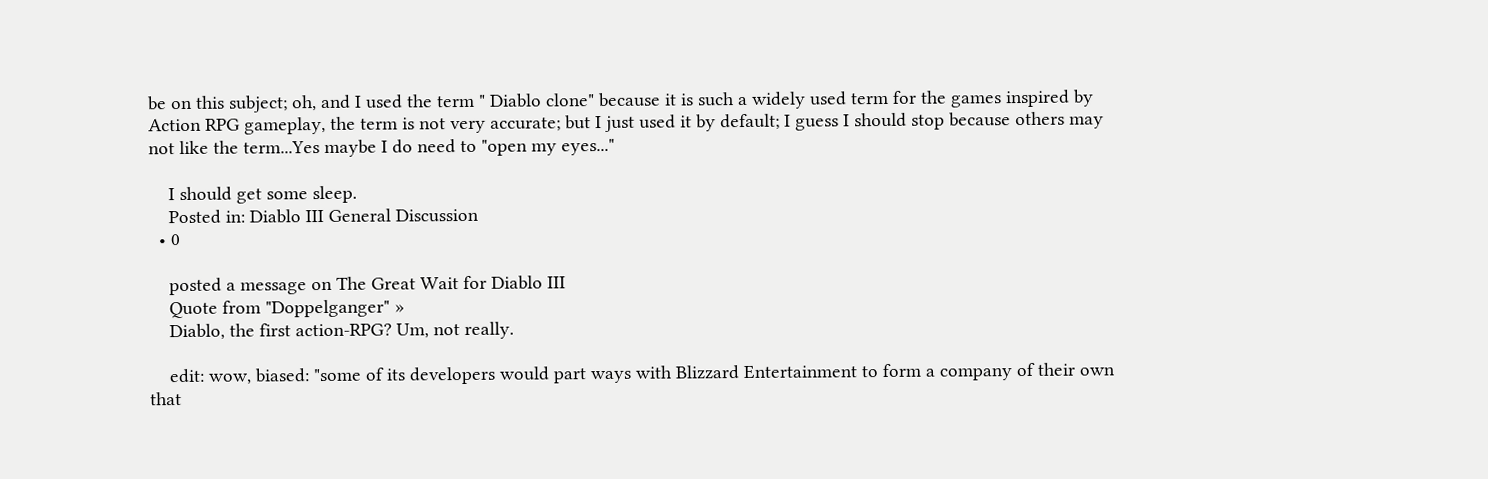be on this subject; oh, and I used the term " Diablo clone" because it is such a widely used term for the games inspired by Action RPG gameplay, the term is not very accurate; but I just used it by default; I guess I should stop because others may not like the term...Yes maybe I do need to "open my eyes..."

    I should get some sleep.
    Posted in: Diablo III General Discussion
  • 0

    posted a message on The Great Wait for Diablo III
    Quote from "Doppelganger" »
    Diablo, the first action-RPG? Um, not really.

    edit: wow, biased: "some of its developers would part ways with Blizzard Entertainment to form a company of their own that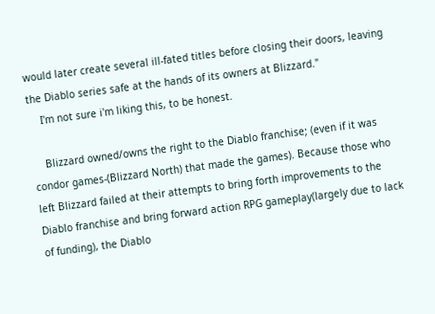would later create several ill-fated titles before closing their doors, leaving the Diablo series safe at the hands of its owners at Blizzard."
    I'm not sure i'm liking this, to be honest.

    Blizzard owned/owns the right to the Diablo franchise; (even if it was condor games-(Blizzard North) that made the games). Because those who left Blizzard failed at their attempts to bring forth improvements to the Diablo franchise and bring forward action RPG gameplay(largely due to lack of funding), the Diablo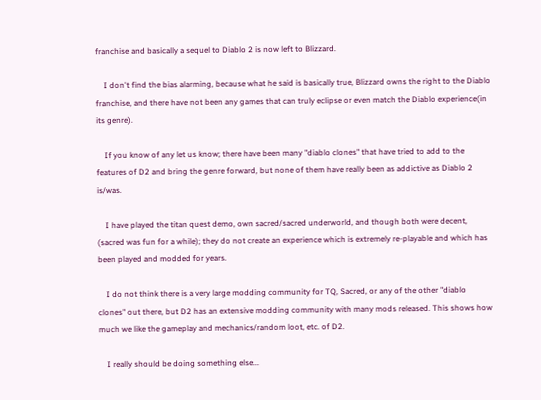franchise and basically a sequel to Diablo 2 is now left to Blizzard.

    I don't find the bias alarming, because what he said is basically true, Blizzard owns the right to the Diablo franchise, and there have not been any games that can truly eclipse or even match the Diablo experience(in its genre).

    If you know of any let us know; there have been many "diablo clones" that have tried to add to the features of D2 and bring the genre forward, but none of them have really been as addictive as Diablo 2 is/was.

    I have played the titan quest demo, own sacred/sacred underworld, and though both were decent, (sacred was fun for a while); they do not create an experience which is extremely re-playable and which has been played and modded for years.

    I do not think there is a very large modding community for TQ, Sacred, or any of the other "diablo clones" out there, but D2 has an extensive modding community with many mods released. This shows how much we like the gameplay and mechanics/random loot, etc. of D2.

    I really should be doing something else...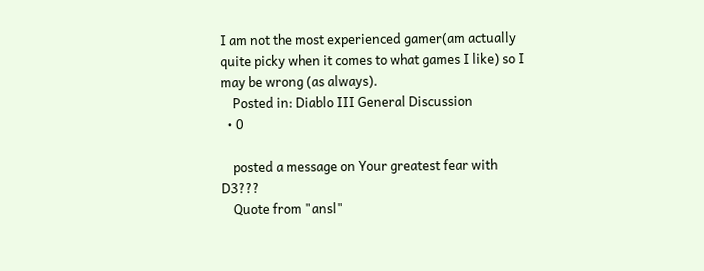I am not the most experienced gamer(am actually quite picky when it comes to what games I like) so I may be wrong (as always).
    Posted in: Diablo III General Discussion
  • 0

    posted a message on Your greatest fear with D3???
    Quote from "ansl"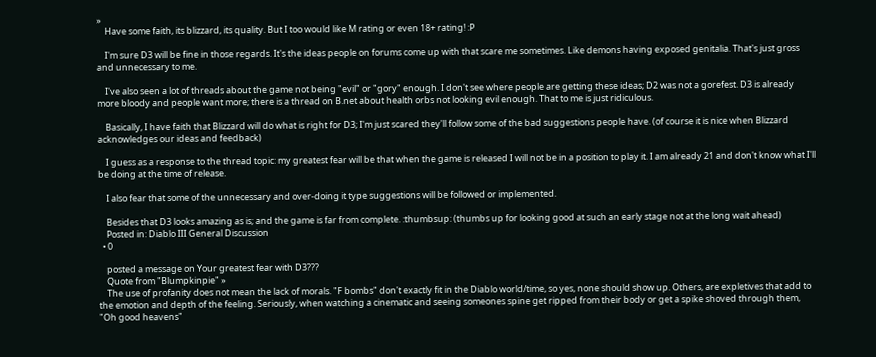»
    Have some faith, its blizzard, its quality. But I too would like M rating or even 18+ rating! :P

    I'm sure D3 will be fine in those regards. It's the ideas people on forums come up with that scare me sometimes. Like demons having exposed genitalia. That's just gross and unnecessary to me.

    I've also seen a lot of threads about the game not being "evil" or "gory" enough. I don't see where people are getting these ideas; D2 was not a gorefest. D3 is already more bloody and people want more; there is a thread on B.net about health orbs not looking evil enough. That to me is just ridiculous.

    Basically, I have faith that Blizzard will do what is right for D3; I'm just scared they'll follow some of the bad suggestions people have. (of course it is nice when Blizzard acknowledges our ideas and feedback)

    I guess as a response to the thread topic: my greatest fear will be that when the game is released I will not be in a position to play it. I am already 21 and don't know what I'll be doing at the time of release.

    I also fear that some of the unnecessary and over-doing it type suggestions will be followed or implemented.

    Besides that D3 looks amazing as is; and the game is far from complete. :thumbsup: (thumbs up for looking good at such an early stage not at the long wait ahead)
    Posted in: Diablo III General Discussion
  • 0

    posted a message on Your greatest fear with D3???
    Quote from "Blumpkinpie" »
    The use of profanity does not mean the lack of morals. "F bombs" don't exactly fit in the Diablo world/time, so yes, none should show up. Others, are expletives that add to the emotion and depth of the feeling. Seriously, when watching a cinematic and seeing someones spine get ripped from their body or get a spike shoved through them, "Oh good heavens"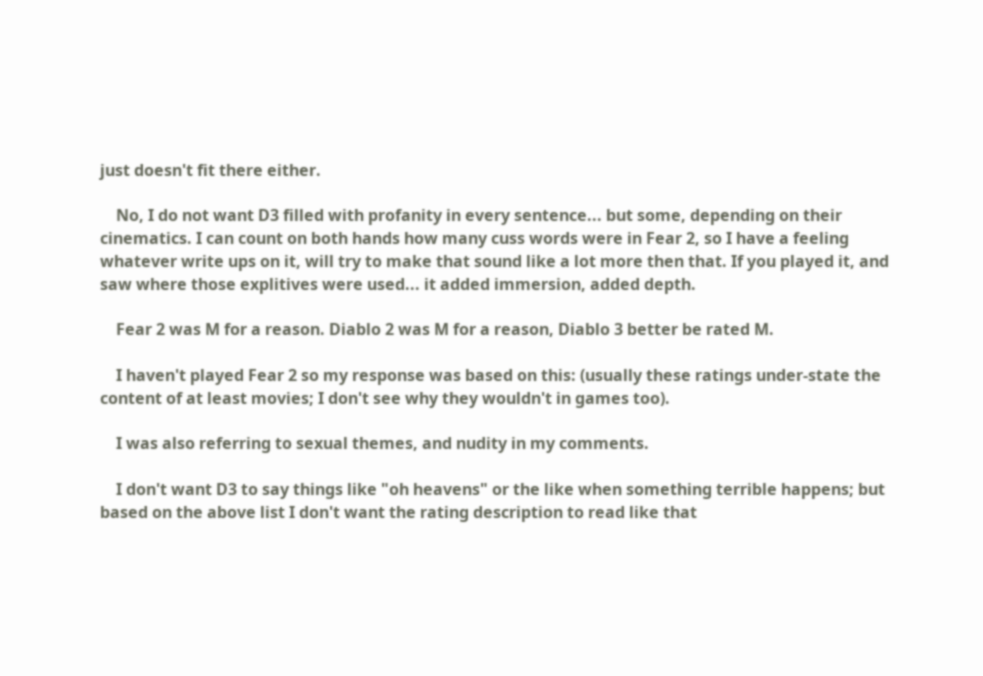just doesn't fit there either.

    No, I do not want D3 filled with profanity in every sentence... but some, depending on their cinematics. I can count on both hands how many cuss words were in Fear 2, so I have a feeling whatever write ups on it, will try to make that sound like a lot more then that. If you played it, and saw where those explitives were used... it added immersion, added depth.

    Fear 2 was M for a reason. Diablo 2 was M for a reason, Diablo 3 better be rated M.

    I haven't played Fear 2 so my response was based on this: (usually these ratings under-state the content of at least movies; I don't see why they wouldn't in games too).

    I was also referring to sexual themes, and nudity in my comments.

    I don't want D3 to say things like "oh heavens" or the like when something terrible happens; but based on the above list I don't want the rating description to read like that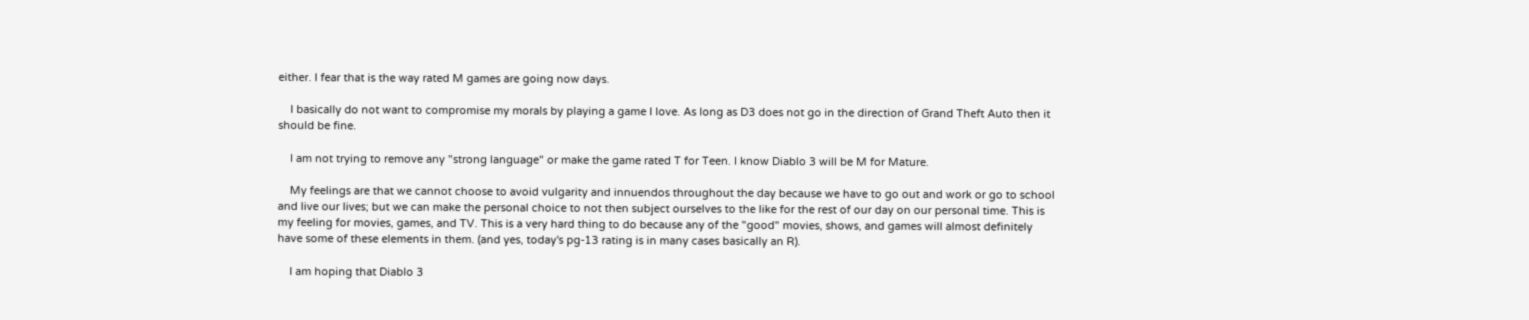either. I fear that is the way rated M games are going now days.

    I basically do not want to compromise my morals by playing a game I love. As long as D3 does not go in the direction of Grand Theft Auto then it should be fine.

    I am not trying to remove any "strong language" or make the game rated T for Teen. I know Diablo 3 will be M for Mature.

    My feelings are that we cannot choose to avoid vulgarity and innuendos throughout the day because we have to go out and work or go to school and live our lives; but we can make the personal choice to not then subject ourselves to the like for the rest of our day on our personal time. This is my feeling for movies, games, and TV. This is a very hard thing to do because any of the "good" movies, shows, and games will almost definitely have some of these elements in them. (and yes, today's pg-13 rating is in many cases basically an R).

    I am hoping that Diablo 3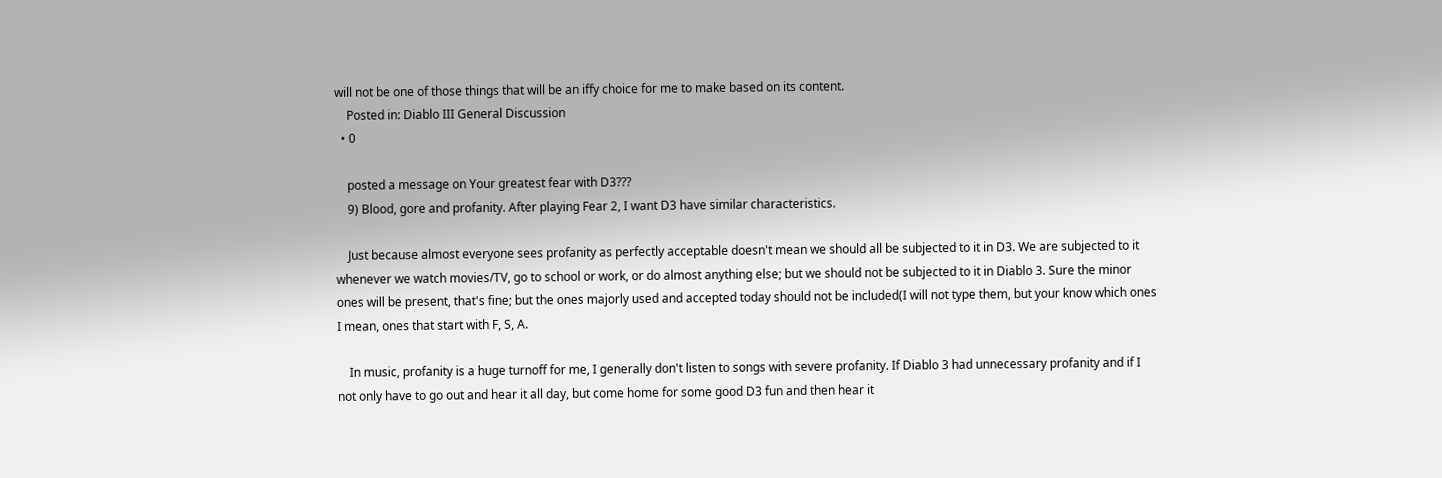will not be one of those things that will be an iffy choice for me to make based on its content.
    Posted in: Diablo III General Discussion
  • 0

    posted a message on Your greatest fear with D3???
    9) Blood, gore and profanity. After playing Fear 2, I want D3 have similar characteristics.

    Just because almost everyone sees profanity as perfectly acceptable doesn't mean we should all be subjected to it in D3. We are subjected to it whenever we watch movies/TV, go to school or work, or do almost anything else; but we should not be subjected to it in Diablo 3. Sure the minor ones will be present, that's fine; but the ones majorly used and accepted today should not be included(I will not type them, but your know which ones I mean, ones that start with F, S, A.

    In music, profanity is a huge turnoff for me, I generally don't listen to songs with severe profanity. If Diablo 3 had unnecessary profanity and if I not only have to go out and hear it all day, but come home for some good D3 fun and then hear it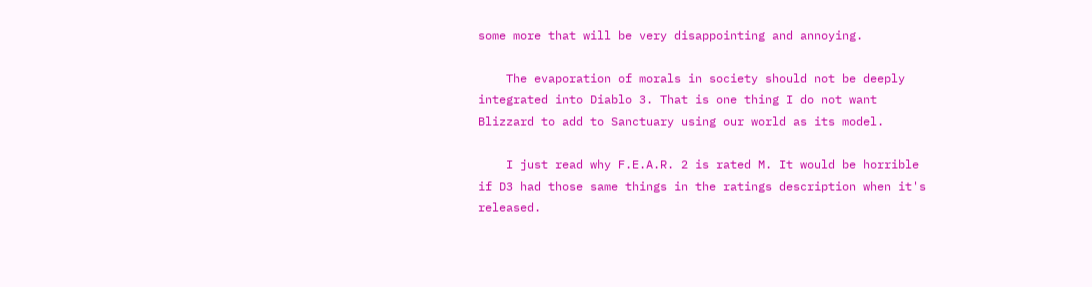some more that will be very disappointing and annoying.

    The evaporation of morals in society should not be deeply integrated into Diablo 3. That is one thing I do not want Blizzard to add to Sanctuary using our world as its model.

    I just read why F.E.A.R. 2 is rated M. It would be horrible if D3 had those same things in the ratings description when it's released.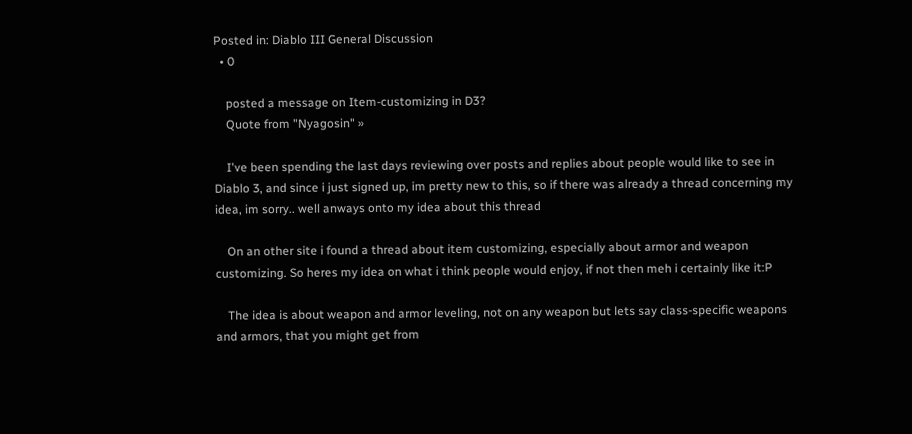Posted in: Diablo III General Discussion
  • 0

    posted a message on Item-customizing in D3?
    Quote from "Nyagosin" »

    I've been spending the last days reviewing over posts and replies about people would like to see in Diablo 3, and since i just signed up, im pretty new to this, so if there was already a thread concerning my idea, im sorry.. well anways onto my idea about this thread

    On an other site i found a thread about item customizing, especially about armor and weapon customizing. So heres my idea on what i think people would enjoy, if not then meh i certainly like it:P

    The idea is about weapon and armor leveling, not on any weapon but lets say class-specific weapons and armors, that you might get from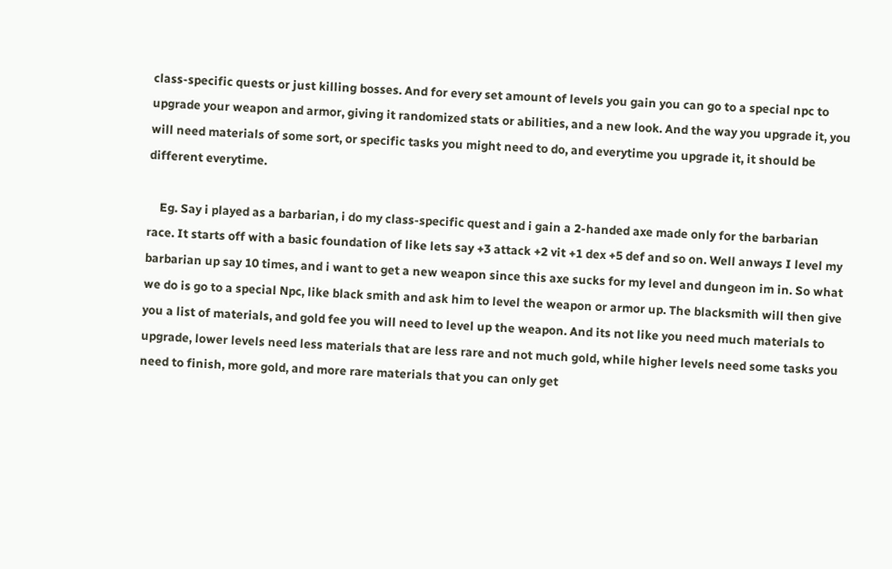class-specific quests or just killing bosses. And for every set amount of levels you gain you can go to a special npc to upgrade your weapon and armor, giving it randomized stats or abilities, and a new look. And the way you upgrade it, you will need materials of some sort, or specific tasks you might need to do, and everytime you upgrade it, it should be different everytime.

    Eg. Say i played as a barbarian, i do my class-specific quest and i gain a 2-handed axe made only for the barbarian race. It starts off with a basic foundation of like lets say +3 attack +2 vit +1 dex +5 def and so on. Well anways I level my barbarian up say 10 times, and i want to get a new weapon since this axe sucks for my level and dungeon im in. So what we do is go to a special Npc, like black smith and ask him to level the weapon or armor up. The blacksmith will then give you a list of materials, and gold fee you will need to level up the weapon. And its not like you need much materials to upgrade, lower levels need less materials that are less rare and not much gold, while higher levels need some tasks you need to finish, more gold, and more rare materials that you can only get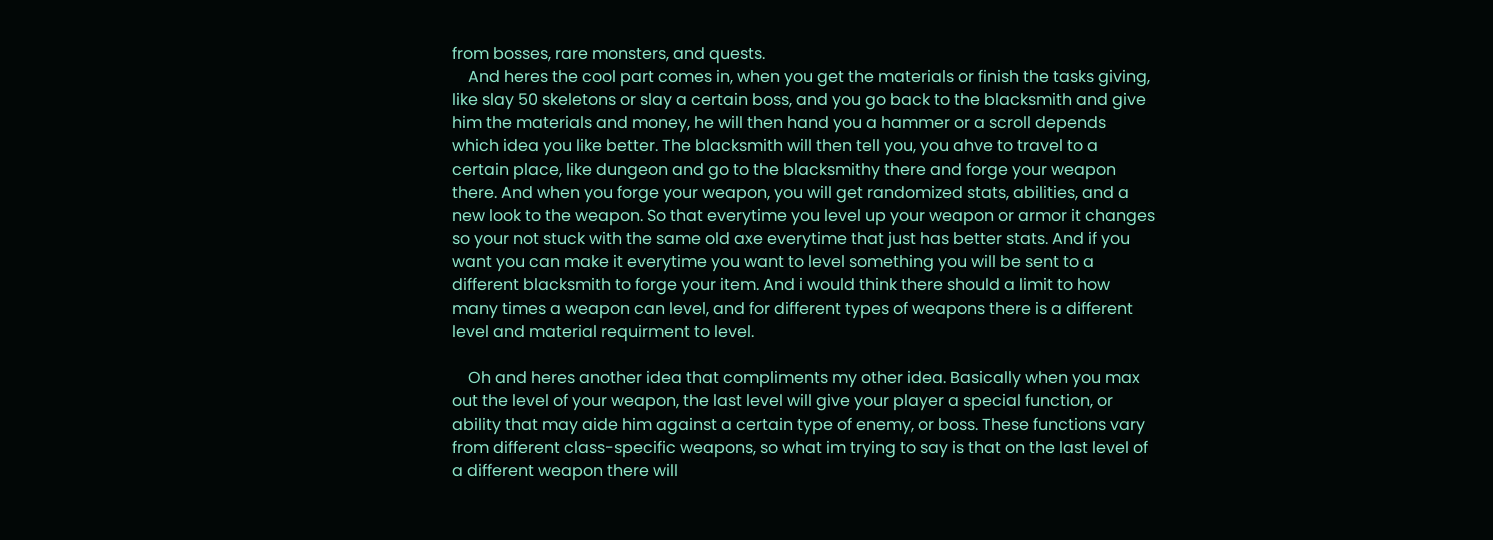from bosses, rare monsters, and quests.
    And heres the cool part comes in, when you get the materials or finish the tasks giving, like slay 50 skeletons or slay a certain boss, and you go back to the blacksmith and give him the materials and money, he will then hand you a hammer or a scroll depends which idea you like better. The blacksmith will then tell you, you ahve to travel to a certain place, like dungeon and go to the blacksmithy there and forge your weapon there. And when you forge your weapon, you will get randomized stats, abilities, and a new look to the weapon. So that everytime you level up your weapon or armor it changes so your not stuck with the same old axe everytime that just has better stats. And if you want you can make it everytime you want to level something you will be sent to a different blacksmith to forge your item. And i would think there should a limit to how many times a weapon can level, and for different types of weapons there is a different level and material requirment to level.

    Oh and heres another idea that compliments my other idea. Basically when you max out the level of your weapon, the last level will give your player a special function, or ability that may aide him against a certain type of enemy, or boss. These functions vary from different class-specific weapons, so what im trying to say is that on the last level of a different weapon there will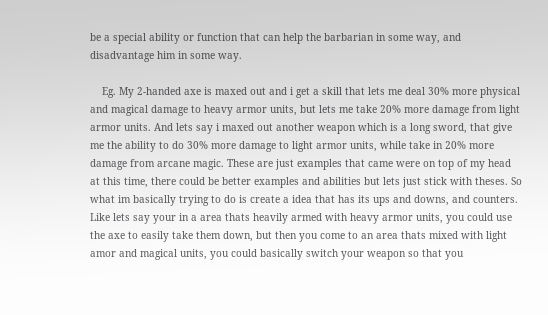be a special ability or function that can help the barbarian in some way, and disadvantage him in some way.

    Eg. My 2-handed axe is maxed out and i get a skill that lets me deal 30% more physical and magical damage to heavy armor units, but lets me take 20% more damage from light armor units. And lets say i maxed out another weapon which is a long sword, that give me the ability to do 30% more damage to light armor units, while take in 20% more damage from arcane magic. These are just examples that came were on top of my head at this time, there could be better examples and abilities but lets just stick with theses. So what im basically trying to do is create a idea that has its ups and downs, and counters. Like lets say your in a area thats heavily armed with heavy armor units, you could use the axe to easily take them down, but then you come to an area thats mixed with light amor and magical units, you could basically switch your weapon so that you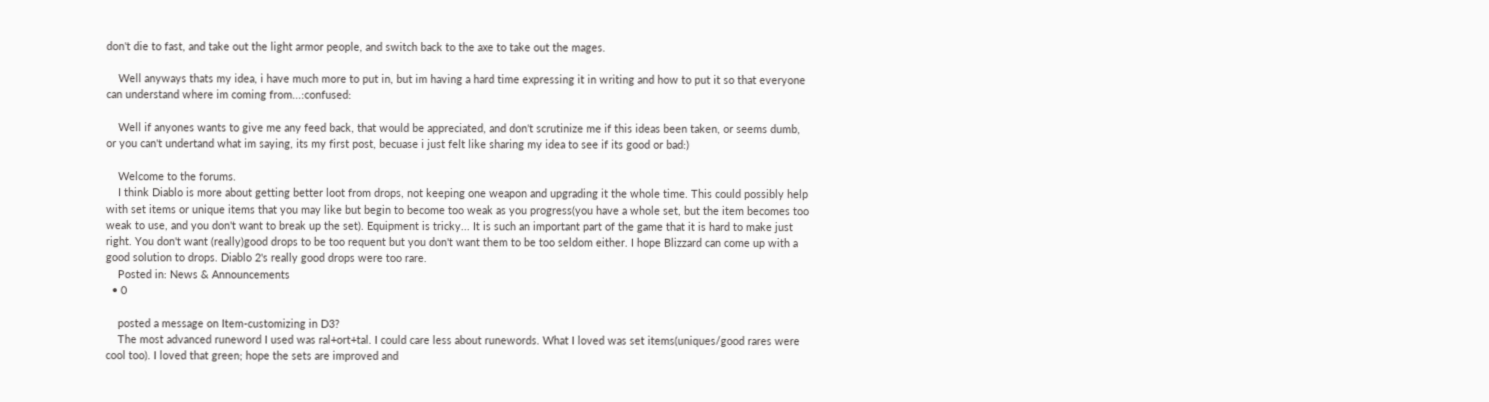don't die to fast, and take out the light armor people, and switch back to the axe to take out the mages.

    Well anyways thats my idea, i have much more to put in, but im having a hard time expressing it in writing and how to put it so that everyone can understand where im coming from...:confused:

    Well if anyones wants to give me any feed back, that would be appreciated, and don't scrutinize me if this ideas been taken, or seems dumb, or you can't undertand what im saying, its my first post, becuase i just felt like sharing my idea to see if its good or bad:)

    Welcome to the forums.
    I think Diablo is more about getting better loot from drops, not keeping one weapon and upgrading it the whole time. This could possibly help with set items or unique items that you may like but begin to become too weak as you progress(you have a whole set, but the item becomes too weak to use, and you don't want to break up the set). Equipment is tricky... It is such an important part of the game that it is hard to make just right. You don't want (really)good drops to be too requent but you don't want them to be too seldom either. I hope Blizzard can come up with a good solution to drops. Diablo 2's really good drops were too rare.
    Posted in: News & Announcements
  • 0

    posted a message on Item-customizing in D3?
    The most advanced runeword I used was ral+ort+tal. I could care less about runewords. What I loved was set items(uniques/good rares were cool too). I loved that green; hope the sets are improved and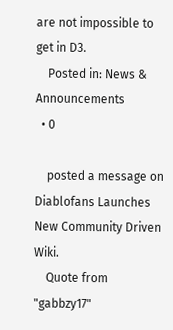are not impossible to get in D3.
    Posted in: News & Announcements
  • 0

    posted a message on Diablofans Launches New Community Driven Wiki.
    Quote from "gabbzy17"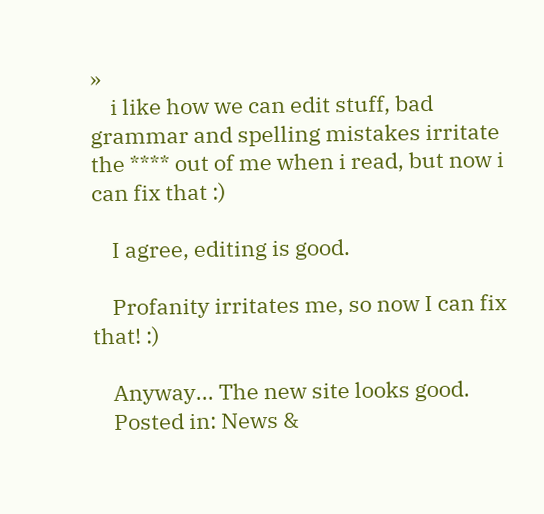»
    i like how we can edit stuff, bad grammar and spelling mistakes irritate the **** out of me when i read, but now i can fix that :)

    I agree, editing is good.

    Profanity irritates me, so now I can fix that! :)

    Anyway... The new site looks good.
    Posted in: News &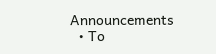Announcements
  • To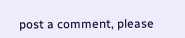post a comment, please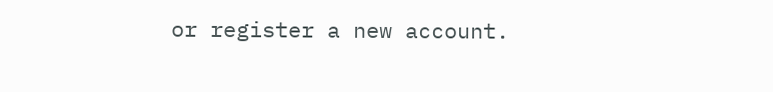or register a new account.